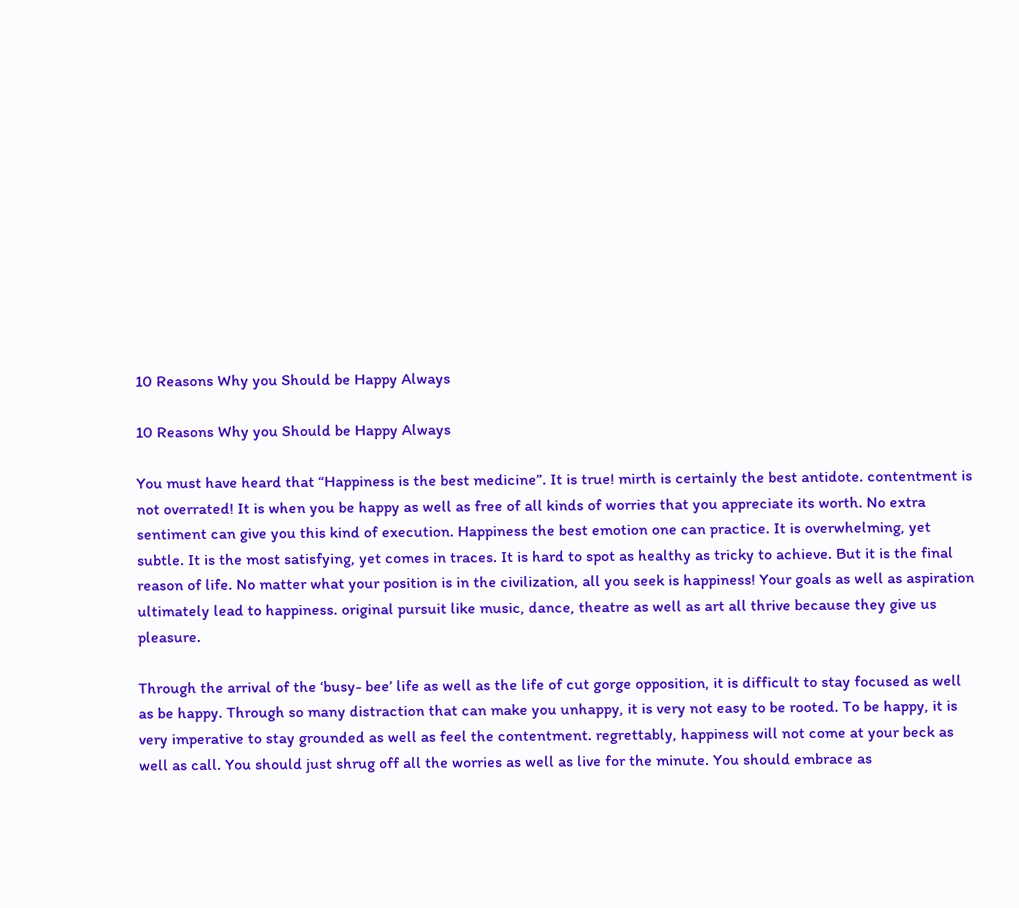10 Reasons Why you Should be Happy Always

10 Reasons Why you Should be Happy Always

You must have heard that “Happiness is the best medicine”. It is true! mirth is certainly the best antidote. contentment is not overrated! It is when you be happy as well as free of all kinds of worries that you appreciate its worth. No extra sentiment can give you this kind of execution. Happiness the best emotion one can practice. It is overwhelming, yet subtle. It is the most satisfying, yet comes in traces. It is hard to spot as healthy as tricky to achieve. But it is the final reason of life. No matter what your position is in the civilization, all you seek is happiness! Your goals as well as aspiration ultimately lead to happiness. original pursuit like music, dance, theatre as well as art all thrive because they give us pleasure.

Through the arrival of the ‘busy- bee’ life as well as the life of cut gorge opposition, it is difficult to stay focused as well as be happy. Through so many distraction that can make you unhappy, it is very not easy to be rooted. To be happy, it is very imperative to stay grounded as well as feel the contentment. regrettably, happiness will not come at your beck as well as call. You should just shrug off all the worries as well as live for the minute. You should embrace as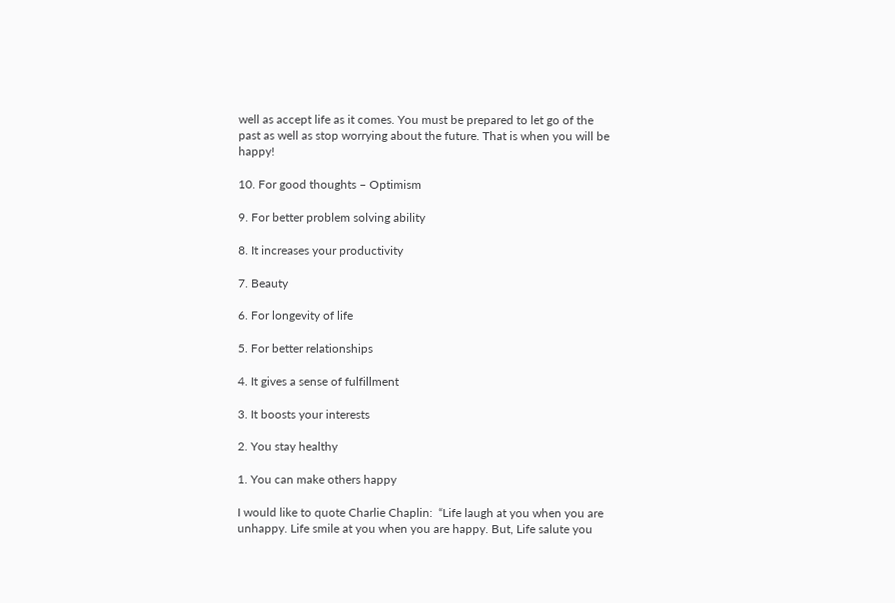well as accept life as it comes. You must be prepared to let go of the past as well as stop worrying about the future. That is when you will be happy!

10. For good thoughts – Optimism

9. For better problem solving ability

8. It increases your productivity

7. Beauty

6. For longevity of life

5. For better relationships

4. It gives a sense of fulfillment

3. It boosts your interests

2. You stay healthy

1. You can make others happy

I would like to quote Charlie Chaplin:  “Life laugh at you when you are unhappy. Life smile at you when you are happy. But, Life salute you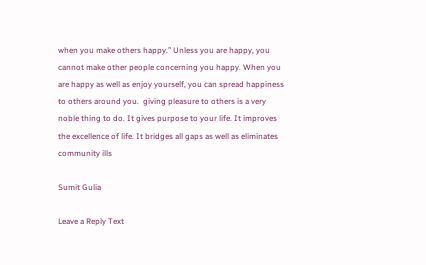when you make others happy.” Unless you are happy, you cannot make other people concerning you happy. When you are happy as well as enjoy yourself, you can spread happiness to others around you.  giving pleasure to others is a very noble thing to do. It gives purpose to your life. It improves the excellence of life. It bridges all gaps as well as eliminates community ills

Sumit Gulia

Leave a Reply Text